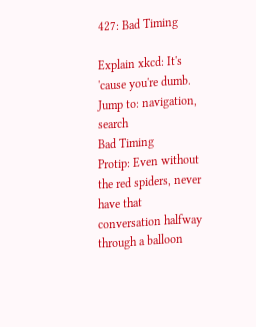427: Bad Timing

Explain xkcd: It's 'cause you're dumb.
Jump to: navigation, search
Bad Timing
Protip: Even without the red spiders, never have that conversation halfway through a balloon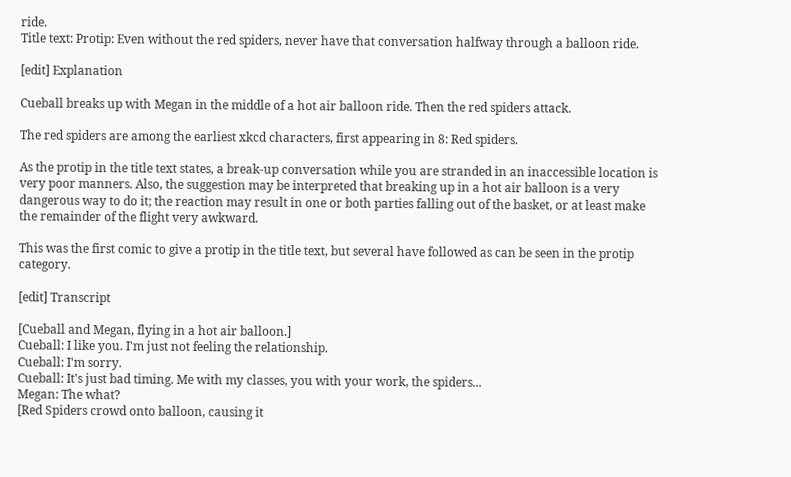ride.
Title text: Protip: Even without the red spiders, never have that conversation halfway through a balloon ride.

[edit] Explanation

Cueball breaks up with Megan in the middle of a hot air balloon ride. Then the red spiders attack.

The red spiders are among the earliest xkcd characters, first appearing in 8: Red spiders.

As the protip in the title text states, a break-up conversation while you are stranded in an inaccessible location is very poor manners. Also, the suggestion may be interpreted that breaking up in a hot air balloon is a very dangerous way to do it; the reaction may result in one or both parties falling out of the basket, or at least make the remainder of the flight very awkward.

This was the first comic to give a protip in the title text, but several have followed as can be seen in the protip category.

[edit] Transcript

[Cueball and Megan, flying in a hot air balloon.]
Cueball: I like you. I'm just not feeling the relationship.
Cueball: I'm sorry.
Cueball: It's just bad timing. Me with my classes, you with your work, the spiders...
Megan: The what?
[Red Spiders crowd onto balloon, causing it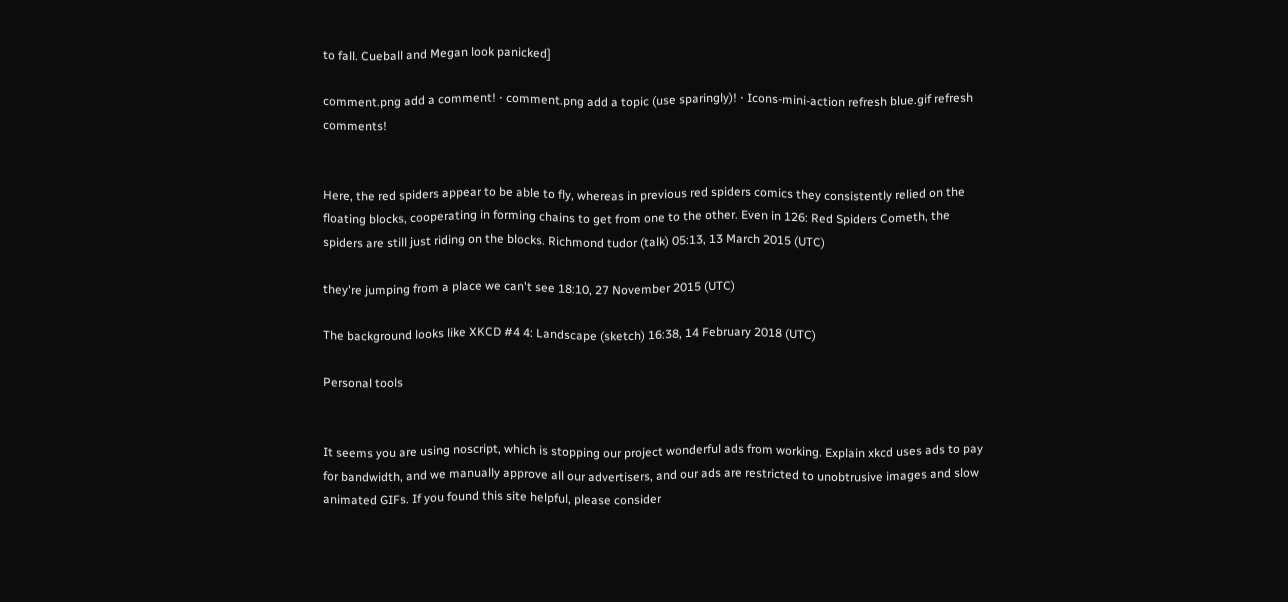to fall. Cueball and Megan look panicked]

comment.png add a comment! ⋅ comment.png add a topic (use sparingly)! ⋅ Icons-mini-action refresh blue.gif refresh comments!


Here, the red spiders appear to be able to fly, whereas in previous red spiders comics they consistently relied on the floating blocks, cooperating in forming chains to get from one to the other. Even in 126: Red Spiders Cometh, the spiders are still just riding on the blocks. Richmond tudor (talk) 05:13, 13 March 2015 (UTC)

they're jumping from a place we can't see 18:10, 27 November 2015 (UTC)

The background looks like XKCD #4 4: Landscape (sketch) 16:38, 14 February 2018 (UTC)

Personal tools


It seems you are using noscript, which is stopping our project wonderful ads from working. Explain xkcd uses ads to pay for bandwidth, and we manually approve all our advertisers, and our ads are restricted to unobtrusive images and slow animated GIFs. If you found this site helpful, please consider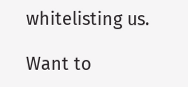whitelisting us.

Want to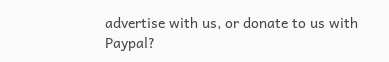advertise with us, or donate to us with Paypal?